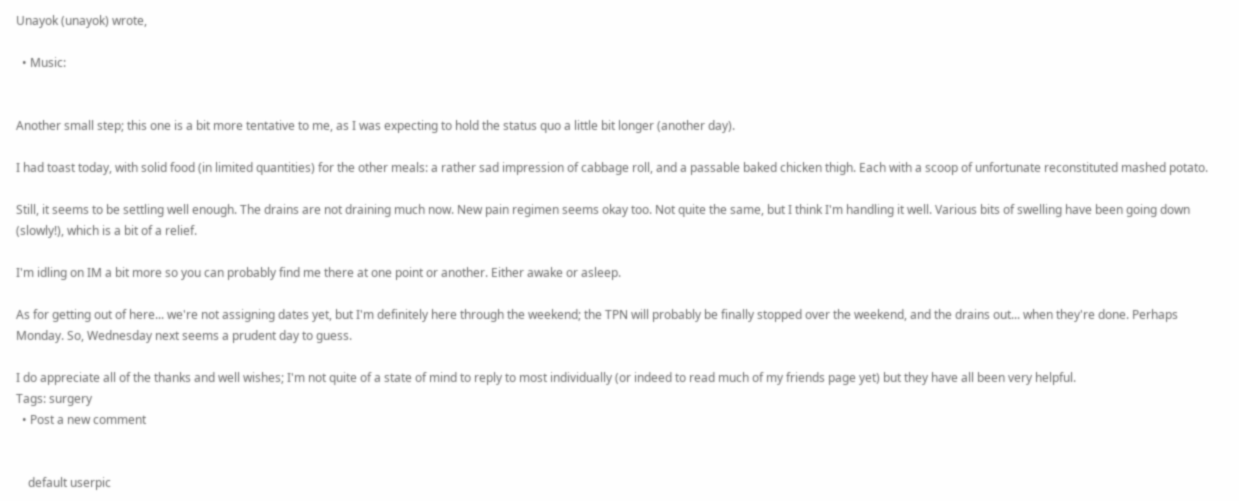Unayok (unayok) wrote,

  • Music:


Another small step; this one is a bit more tentative to me, as I was expecting to hold the status quo a little bit longer (another day).

I had toast today, with solid food (in limited quantities) for the other meals: a rather sad impression of cabbage roll, and a passable baked chicken thigh. Each with a scoop of unfortunate reconstituted mashed potato.

Still, it seems to be settling well enough. The drains are not draining much now. New pain regimen seems okay too. Not quite the same, but I think I'm handling it well. Various bits of swelling have been going down (slowly!), which is a bit of a relief.

I'm idling on IM a bit more so you can probably find me there at one point or another. Either awake or asleep.

As for getting out of here... we're not assigning dates yet, but I'm definitely here through the weekend; the TPN will probably be finally stopped over the weekend, and the drains out... when they're done. Perhaps Monday. So, Wednesday next seems a prudent day to guess.

I do appreciate all of the thanks and well wishes; I'm not quite of a state of mind to reply to most individually (or indeed to read much of my friends page yet) but they have all been very helpful.
Tags: surgery
  • Post a new comment


    default userpic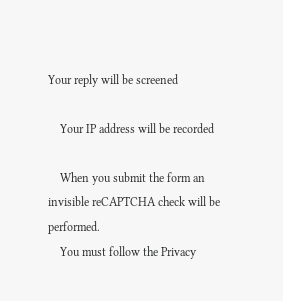Your reply will be screened

    Your IP address will be recorded

    When you submit the form an invisible reCAPTCHA check will be performed.
    You must follow the Privacy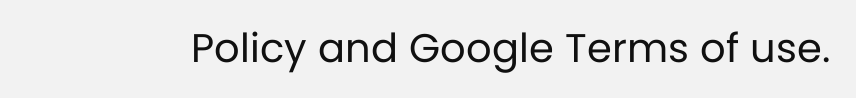Policy and Google Terms of use.